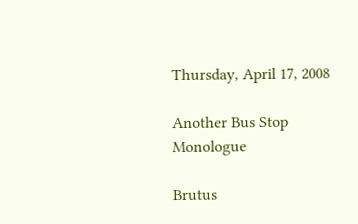Thursday, April 17, 2008

Another Bus Stop Monologue

Brutus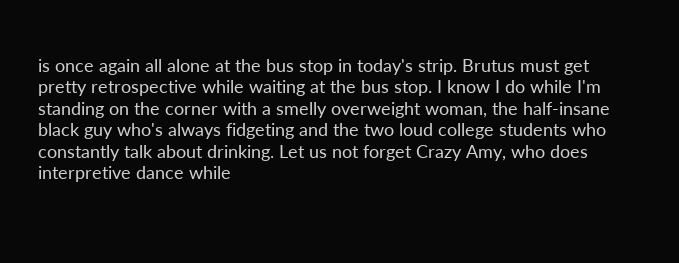is once again all alone at the bus stop in today's strip. Brutus must get pretty retrospective while waiting at the bus stop. I know I do while I'm standing on the corner with a smelly overweight woman, the half-insane black guy who's always fidgeting and the two loud college students who constantly talk about drinking. Let us not forget Crazy Amy, who does interpretive dance while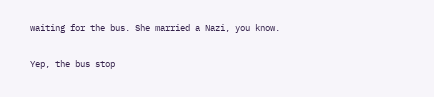waiting for the bus. She married a Nazi, you know.

Yep, the bus stop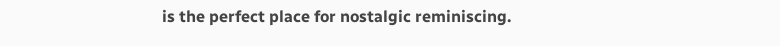is the perfect place for nostalgic reminiscing.